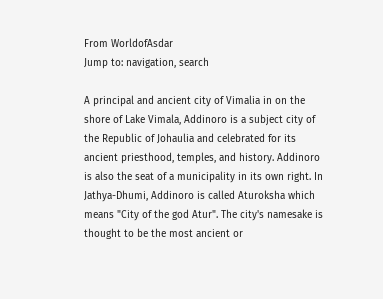From WorldofAsdar
Jump to: navigation, search

A principal and ancient city of Vimalia in on the shore of Lake Vimala, Addinoro is a subject city of the Republic of Johaulia and celebrated for its ancient priesthood, temples, and history. Addinoro is also the seat of a municipality in its own right. In Jathya-Dhumi, Addinoro is called Aturoksha which means "City of the god Atur". The city's namesake is thought to be the most ancient or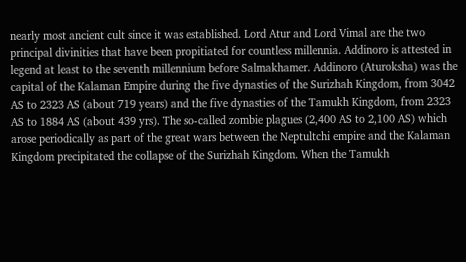nearly most ancient cult since it was established. Lord Atur and Lord Vimal are the two principal divinities that have been propitiated for countless millennia. Addinoro is attested in legend at least to the seventh millennium before Salmakhamer. Addinoro (Aturoksha) was the capital of the Kalaman Empire during the five dynasties of the Surizhah Kingdom, from 3042 AS to 2323 AS (about 719 years) and the five dynasties of the Tamukh Kingdom, from 2323 AS to 1884 AS (about 439 yrs). The so-called zombie plagues (2,400 AS to 2,100 AS) which arose periodically as part of the great wars between the Neptultchi empire and the Kalaman Kingdom precipitated the collapse of the Surizhah Kingdom. When the Tamukh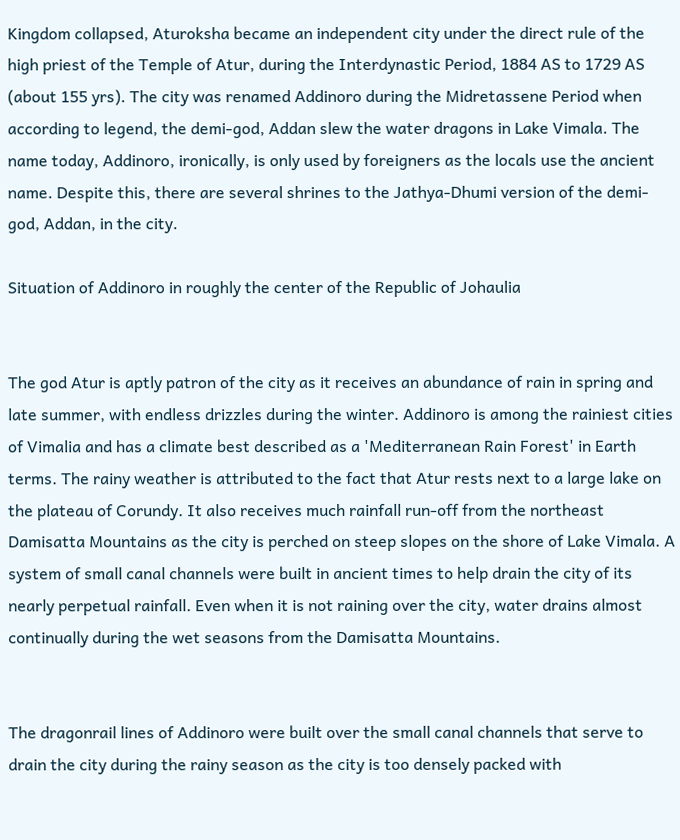Kingdom collapsed, Aturoksha became an independent city under the direct rule of the high priest of the Temple of Atur, during the Interdynastic Period, 1884 AS to 1729 AS (about 155 yrs). The city was renamed Addinoro during the Midretassene Period when according to legend, the demi-god, Addan slew the water dragons in Lake Vimala. The name today, Addinoro, ironically, is only used by foreigners as the locals use the ancient name. Despite this, there are several shrines to the Jathya-Dhumi version of the demi-god, Addan, in the city.

Situation of Addinoro in roughly the center of the Republic of Johaulia


The god Atur is aptly patron of the city as it receives an abundance of rain in spring and late summer, with endless drizzles during the winter. Addinoro is among the rainiest cities of Vimalia and has a climate best described as a 'Mediterranean Rain Forest' in Earth terms. The rainy weather is attributed to the fact that Atur rests next to a large lake on the plateau of Corundy. It also receives much rainfall run-off from the northeast Damisatta Mountains as the city is perched on steep slopes on the shore of Lake Vimala. A system of small canal channels were built in ancient times to help drain the city of its nearly perpetual rainfall. Even when it is not raining over the city, water drains almost continually during the wet seasons from the Damisatta Mountains.


The dragonrail lines of Addinoro were built over the small canal channels that serve to drain the city during the rainy season as the city is too densely packed with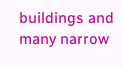buildings and many narrow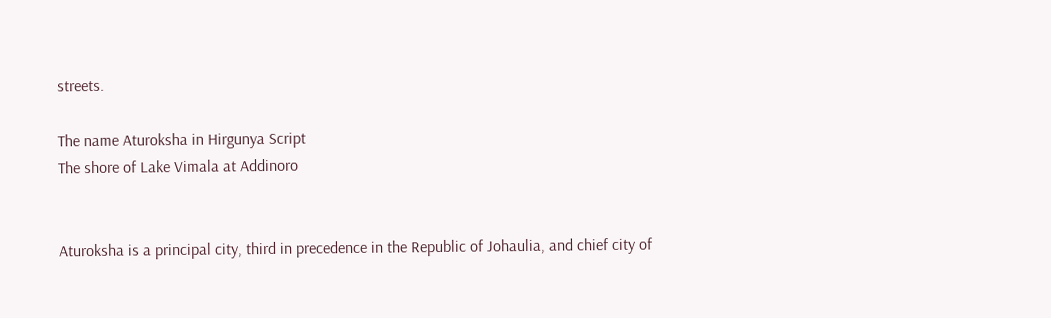streets.

The name Aturoksha in Hirgunya Script
The shore of Lake Vimala at Addinoro


Aturoksha is a principal city, third in precedence in the Republic of Johaulia, and chief city of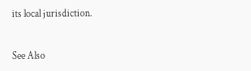its local jurisdiction.


See Also